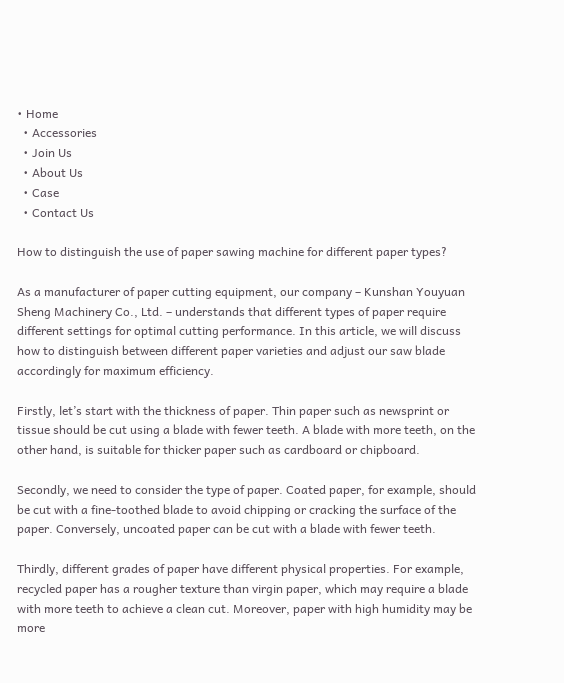• Home
  • Accessories
  • Join Us
  • About Us
  • Case
  • Contact Us

How to distinguish the use of paper sawing machine for different paper types?

As a manufacturer of paper cutting equipment, our company – Kunshan Youyuan Sheng Machinery Co., Ltd. – understands that different types of paper require different settings for optimal cutting performance. In this article, we will discuss how to distinguish between different paper varieties and adjust our saw blade accordingly for maximum efficiency.

Firstly, let’s start with the thickness of paper. Thin paper such as newsprint or tissue should be cut using a blade with fewer teeth. A blade with more teeth, on the other hand, is suitable for thicker paper such as cardboard or chipboard.

Secondly, we need to consider the type of paper. Coated paper, for example, should be cut with a fine-toothed blade to avoid chipping or cracking the surface of the paper. Conversely, uncoated paper can be cut with a blade with fewer teeth.

Thirdly, different grades of paper have different physical properties. For example, recycled paper has a rougher texture than virgin paper, which may require a blade with more teeth to achieve a clean cut. Moreover, paper with high humidity may be more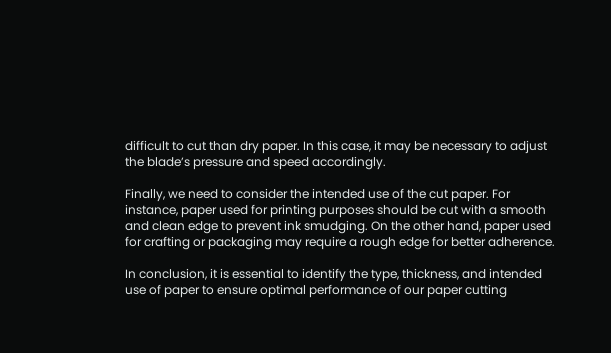difficult to cut than dry paper. In this case, it may be necessary to adjust the blade’s pressure and speed accordingly.

Finally, we need to consider the intended use of the cut paper. For instance, paper used for printing purposes should be cut with a smooth and clean edge to prevent ink smudging. On the other hand, paper used for crafting or packaging may require a rough edge for better adherence.

In conclusion, it is essential to identify the type, thickness, and intended use of paper to ensure optimal performance of our paper cutting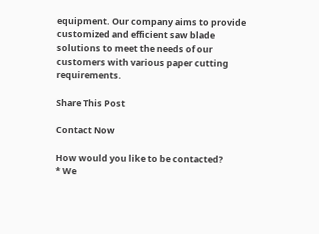equipment. Our company aims to provide customized and efficient saw blade solutions to meet the needs of our customers with various paper cutting requirements.

Share This Post

Contact Now

How would you like to be contacted?
* We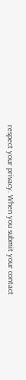respect your privacy. When you submit your contact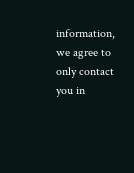information, we agree to only contact you in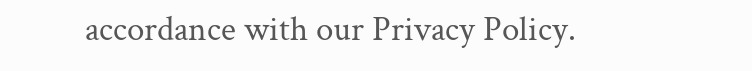accordance with our Privacy Policy.